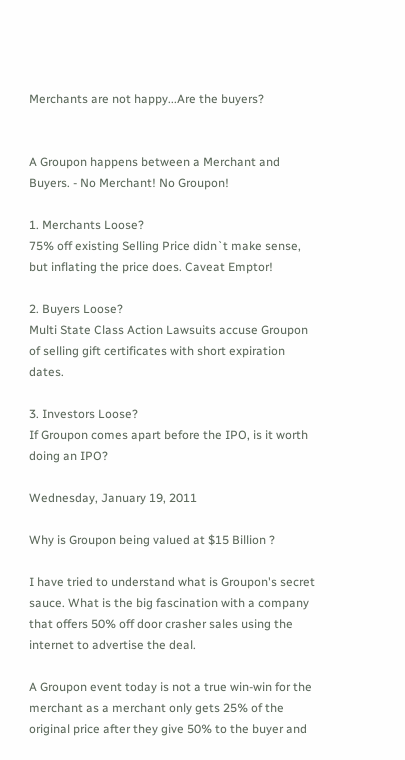Merchants are not happy...Are the buyers?


A Groupon happens between a Merchant and Buyers. - No Merchant! No Groupon!

1. Merchants Loose?
75% off existing Selling Price didn`t make sense, but inflating the price does. Caveat Emptor!

2. Buyers Loose?
Multi State Class Action Lawsuits accuse Groupon of selling gift certificates with short expiration dates.

3. Investors Loose?
If Groupon comes apart before the IPO, is it worth doing an IPO?

Wednesday, January 19, 2011

Why is Groupon being valued at $15 Billion ?

I have tried to understand what is Groupon's secret sauce. What is the big fascination with a company that offers 50% off door crasher sales using the internet to advertise the deal.

A Groupon event today is not a true win-win for the merchant as a merchant only gets 25% of the original price after they give 50% to the buyer and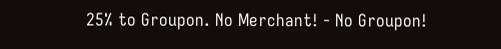25% to Groupon. No Merchant! - No Groupon!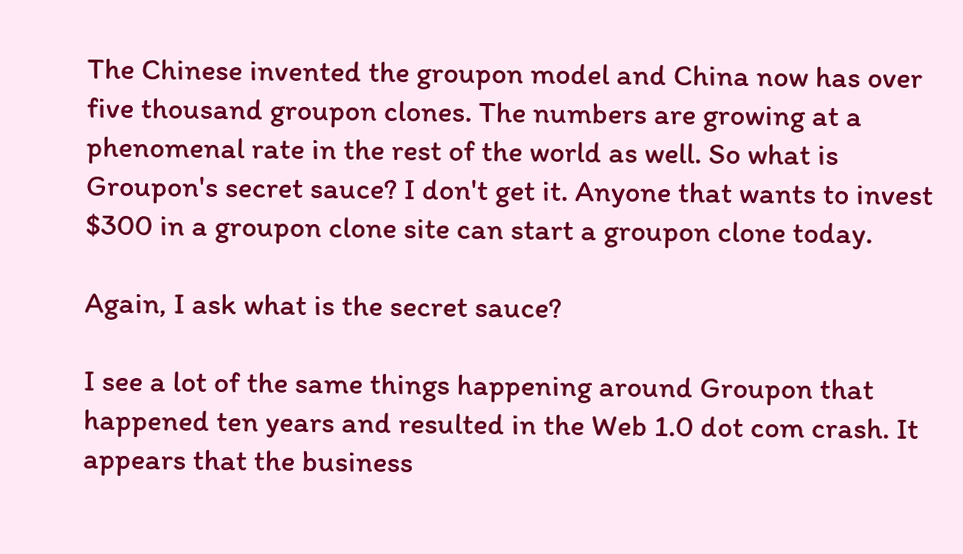The Chinese invented the groupon model and China now has over five thousand groupon clones. The numbers are growing at a phenomenal rate in the rest of the world as well. So what is Groupon's secret sauce? I don't get it. Anyone that wants to invest $300 in a groupon clone site can start a groupon clone today.

Again, I ask what is the secret sauce?

I see a lot of the same things happening around Groupon that happened ten years and resulted in the Web 1.0 dot com crash. It appears that the business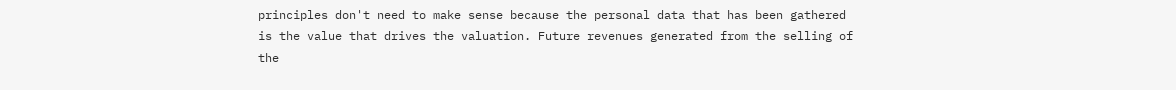principles don't need to make sense because the personal data that has been gathered is the value that drives the valuation. Future revenues generated from the selling of the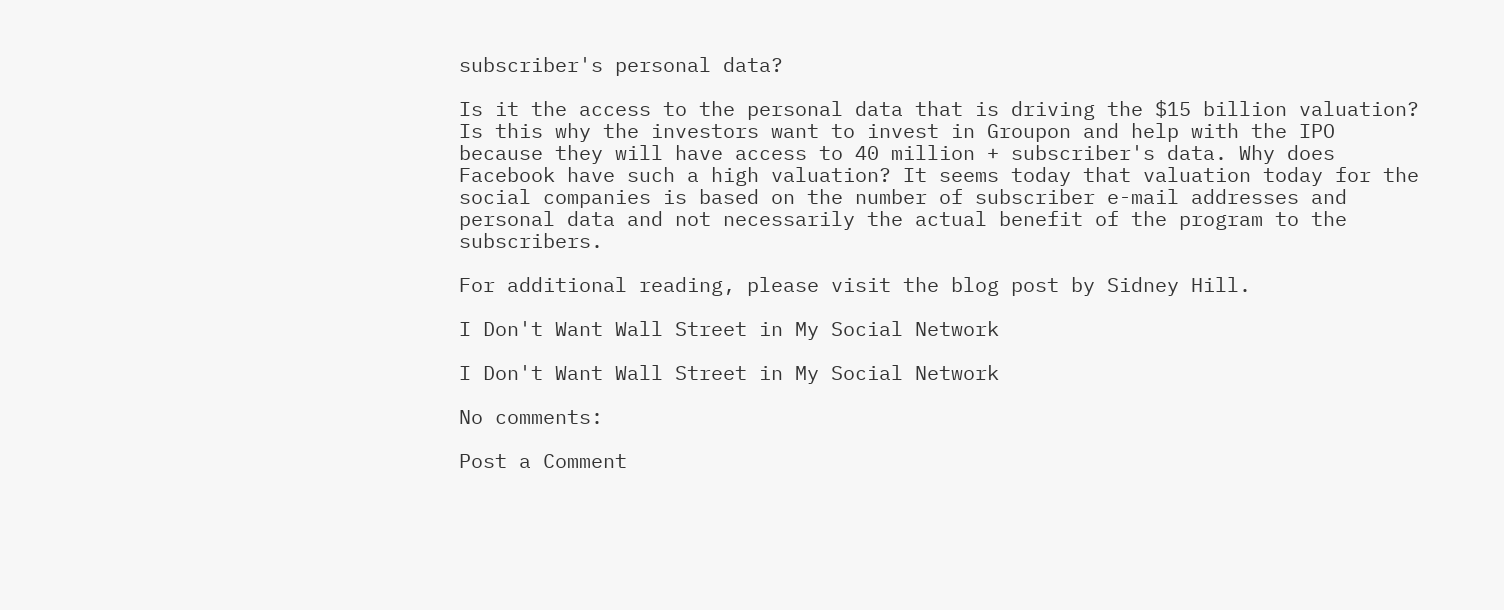subscriber's personal data?

Is it the access to the personal data that is driving the $15 billion valuation? Is this why the investors want to invest in Groupon and help with the IPO because they will have access to 40 million + subscriber's data. Why does Facebook have such a high valuation? It seems today that valuation today for the social companies is based on the number of subscriber e-mail addresses and personal data and not necessarily the actual benefit of the program to the subscribers.

For additional reading, please visit the blog post by Sidney Hill.

I Don't Want Wall Street in My Social Network

I Don't Want Wall Street in My Social Network

No comments:

Post a Comment